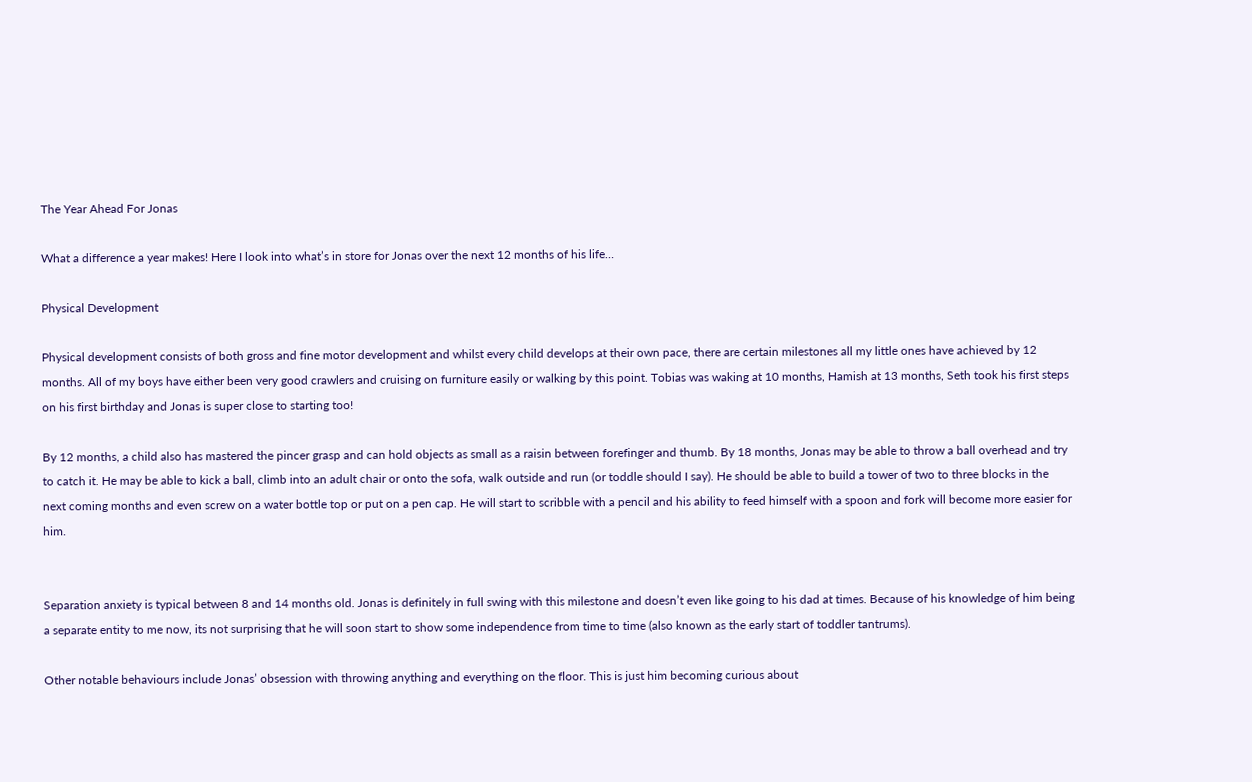The Year Ahead For Jonas

What a difference a year makes! Here I look into what’s in store for Jonas over the next 12 months of his life…

Physical Development

Physical development consists of both gross and fine motor development and whilst every child develops at their own pace, there are certain milestones all my little ones have achieved by 12 months. All of my boys have either been very good crawlers and cruising on furniture easily or walking by this point. Tobias was waking at 10 months, Hamish at 13 months, Seth took his first steps on his first birthday and Jonas is super close to starting too!

By 12 months, a child also has mastered the pincer grasp and can hold objects as small as a raisin between forefinger and thumb. By 18 months, Jonas may be able to throw a ball overhead and try to catch it. He may be able to kick a ball, climb into an adult chair or onto the sofa, walk outside and run (or toddle should I say). He should be able to build a tower of two to three blocks in the next coming months and even screw on a water bottle top or put on a pen cap. He will start to scribble with a pencil and his ability to feed himself with a spoon and fork will become more easier for him.


Separation anxiety is typical between 8 and 14 months old. Jonas is definitely in full swing with this milestone and doesn’t even like going to his dad at times. Because of his knowledge of him being a separate entity to me now, its not surprising that he will soon start to show some independence from time to time (also known as the early start of toddler tantrums).

Other notable behaviours include Jonas’ obsession with throwing anything and everything on the floor. This is just him becoming curious about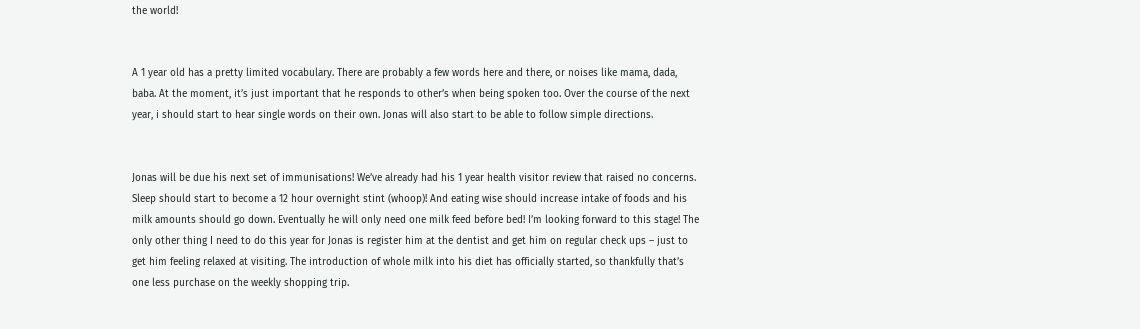the world!


A 1 year old has a pretty limited vocabulary. There are probably a few words here and there, or noises like mama, dada, baba. At the moment, it’s just important that he responds to other’s when being spoken too. Over the course of the next year, i should start to hear single words on their own. Jonas will also start to be able to follow simple directions.


Jonas will be due his next set of immunisations! We’ve already had his 1 year health visitor review that raised no concerns. Sleep should start to become a 12 hour overnight stint (whoop)! And eating wise should increase intake of foods and his milk amounts should go down. Eventually he will only need one milk feed before bed! I’m looking forward to this stage! The only other thing I need to do this year for Jonas is register him at the dentist and get him on regular check ups – just to get him feeling relaxed at visiting. The introduction of whole milk into his diet has officially started, so thankfully that’s one less purchase on the weekly shopping trip.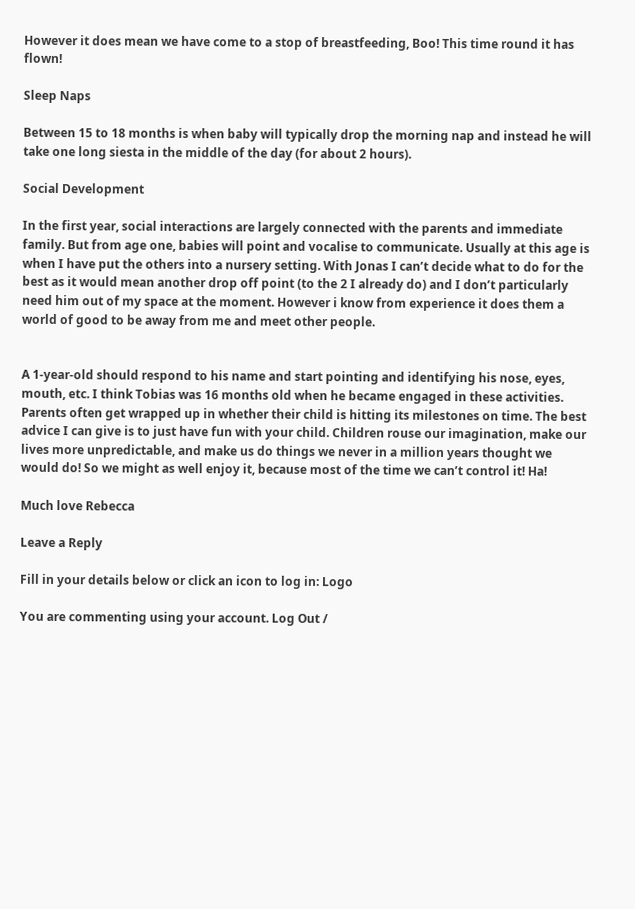However it does mean we have come to a stop of breastfeeding, Boo! This time round it has flown!

Sleep Naps

Between 15 to 18 months is when baby will typically drop the morning nap and instead he will take one long siesta in the middle of the day (for about 2 hours).

Social Development

In the first year, social interactions are largely connected with the parents and immediate family. But from age one, babies will point and vocalise to communicate. Usually at this age is when I have put the others into a nursery setting. With Jonas I can’t decide what to do for the best as it would mean another drop off point (to the 2 I already do) and I don’t particularly need him out of my space at the moment. However i know from experience it does them a world of good to be away from me and meet other people.


A 1-year-old should respond to his name and start pointing and identifying his nose, eyes, mouth, etc. I think Tobias was 16 months old when he became engaged in these activities. Parents often get wrapped up in whether their child is hitting its milestones on time. The best advice I can give is to just have fun with your child. Children rouse our imagination, make our lives more unpredictable, and make us do things we never in a million years thought we would do! So we might as well enjoy it, because most of the time we can’t control it! Ha!

Much love Rebecca

Leave a Reply

Fill in your details below or click an icon to log in: Logo

You are commenting using your account. Log Out /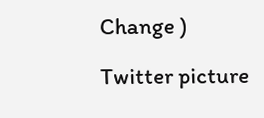Change )

Twitter picture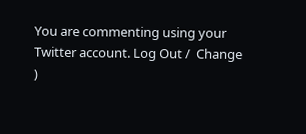You are commenting using your Twitter account. Log Out /  Change )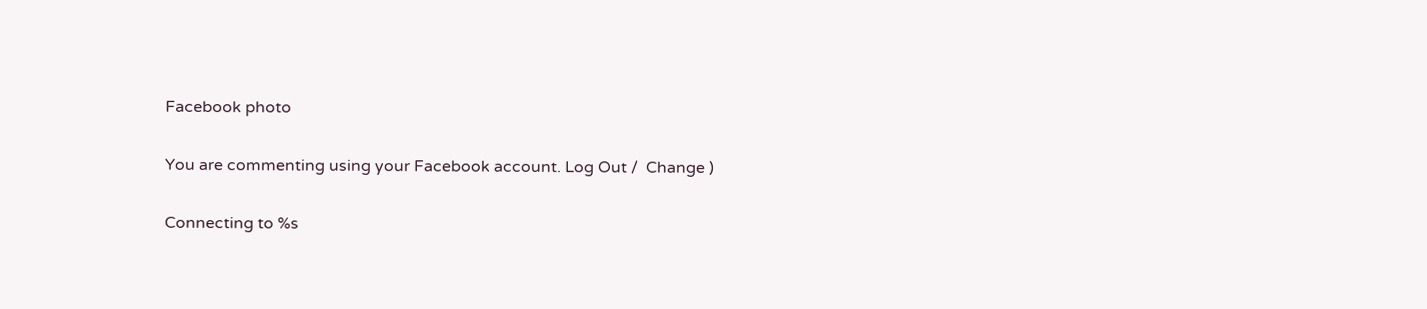Facebook photo

You are commenting using your Facebook account. Log Out /  Change )

Connecting to %s